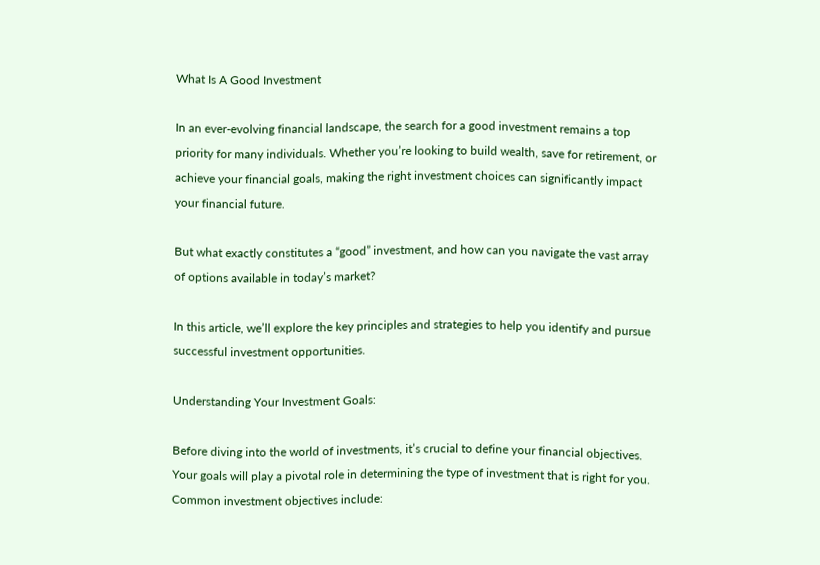What Is A Good Investment

In an ever-evolving financial landscape, the search for a good investment remains a top priority for many individuals. Whether you’re looking to build wealth, save for retirement, or achieve your financial goals, making the right investment choices can significantly impact your financial future.

But what exactly constitutes a “good” investment, and how can you navigate the vast array of options available in today’s market?

In this article, we’ll explore the key principles and strategies to help you identify and pursue successful investment opportunities.

Understanding Your Investment Goals:

Before diving into the world of investments, it’s crucial to define your financial objectives. Your goals will play a pivotal role in determining the type of investment that is right for you. Common investment objectives include: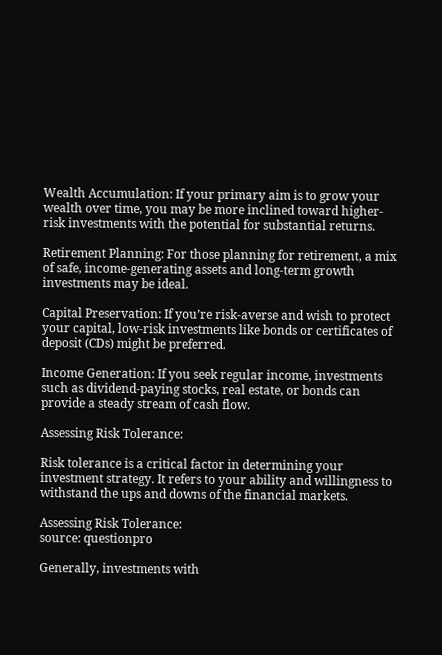Wealth Accumulation: If your primary aim is to grow your wealth over time, you may be more inclined toward higher-risk investments with the potential for substantial returns.

Retirement Planning: For those planning for retirement, a mix of safe, income-generating assets and long-term growth investments may be ideal.

Capital Preservation: If you’re risk-averse and wish to protect your capital, low-risk investments like bonds or certificates of deposit (CDs) might be preferred.

Income Generation: If you seek regular income, investments such as dividend-paying stocks, real estate, or bonds can provide a steady stream of cash flow.

Assessing Risk Tolerance:

Risk tolerance is a critical factor in determining your investment strategy. It refers to your ability and willingness to withstand the ups and downs of the financial markets.

Assessing Risk Tolerance:
source: questionpro

Generally, investments with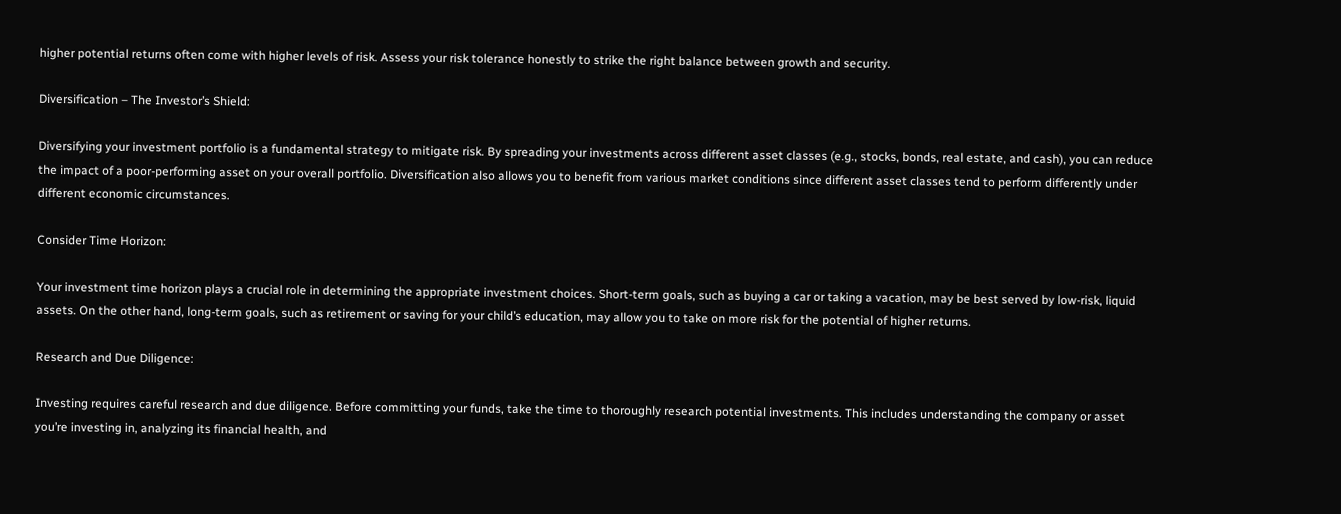higher potential returns often come with higher levels of risk. Assess your risk tolerance honestly to strike the right balance between growth and security.

Diversification – The Investor’s Shield:

Diversifying your investment portfolio is a fundamental strategy to mitigate risk. By spreading your investments across different asset classes (e.g., stocks, bonds, real estate, and cash), you can reduce the impact of a poor-performing asset on your overall portfolio. Diversification also allows you to benefit from various market conditions since different asset classes tend to perform differently under different economic circumstances.

Consider Time Horizon:

Your investment time horizon plays a crucial role in determining the appropriate investment choices. Short-term goals, such as buying a car or taking a vacation, may be best served by low-risk, liquid assets. On the other hand, long-term goals, such as retirement or saving for your child’s education, may allow you to take on more risk for the potential of higher returns.

Research and Due Diligence:

Investing requires careful research and due diligence. Before committing your funds, take the time to thoroughly research potential investments. This includes understanding the company or asset you’re investing in, analyzing its financial health, and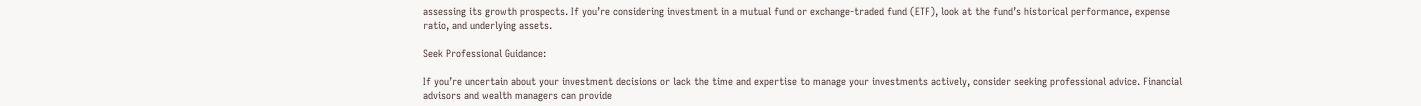assessing its growth prospects. If you’re considering investment in a mutual fund or exchange-traded fund (ETF), look at the fund’s historical performance, expense ratio, and underlying assets.

Seek Professional Guidance:

If you’re uncertain about your investment decisions or lack the time and expertise to manage your investments actively, consider seeking professional advice. Financial advisors and wealth managers can provide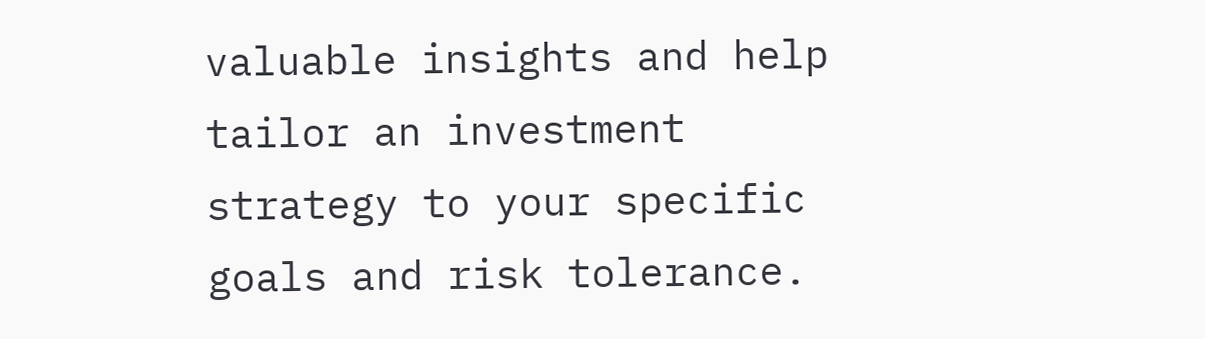valuable insights and help tailor an investment strategy to your specific goals and risk tolerance.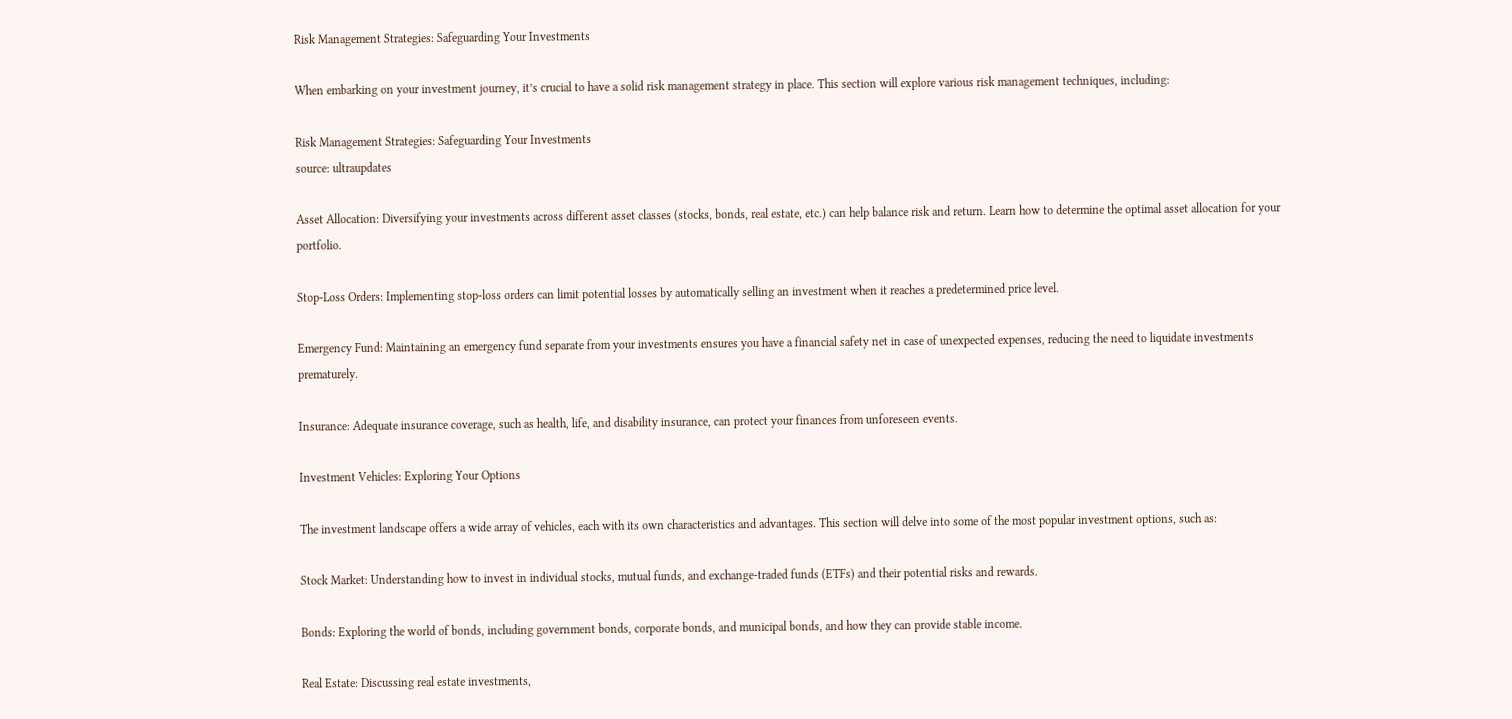Risk Management Strategies: Safeguarding Your Investments

When embarking on your investment journey, it’s crucial to have a solid risk management strategy in place. This section will explore various risk management techniques, including:

Risk Management Strategies: Safeguarding Your Investments
source: ultraupdates

Asset Allocation: Diversifying your investments across different asset classes (stocks, bonds, real estate, etc.) can help balance risk and return. Learn how to determine the optimal asset allocation for your portfolio.

Stop-Loss Orders: Implementing stop-loss orders can limit potential losses by automatically selling an investment when it reaches a predetermined price level.

Emergency Fund: Maintaining an emergency fund separate from your investments ensures you have a financial safety net in case of unexpected expenses, reducing the need to liquidate investments prematurely.

Insurance: Adequate insurance coverage, such as health, life, and disability insurance, can protect your finances from unforeseen events.

Investment Vehicles: Exploring Your Options

The investment landscape offers a wide array of vehicles, each with its own characteristics and advantages. This section will delve into some of the most popular investment options, such as:

Stock Market: Understanding how to invest in individual stocks, mutual funds, and exchange-traded funds (ETFs) and their potential risks and rewards.

Bonds: Exploring the world of bonds, including government bonds, corporate bonds, and municipal bonds, and how they can provide stable income.

Real Estate: Discussing real estate investments,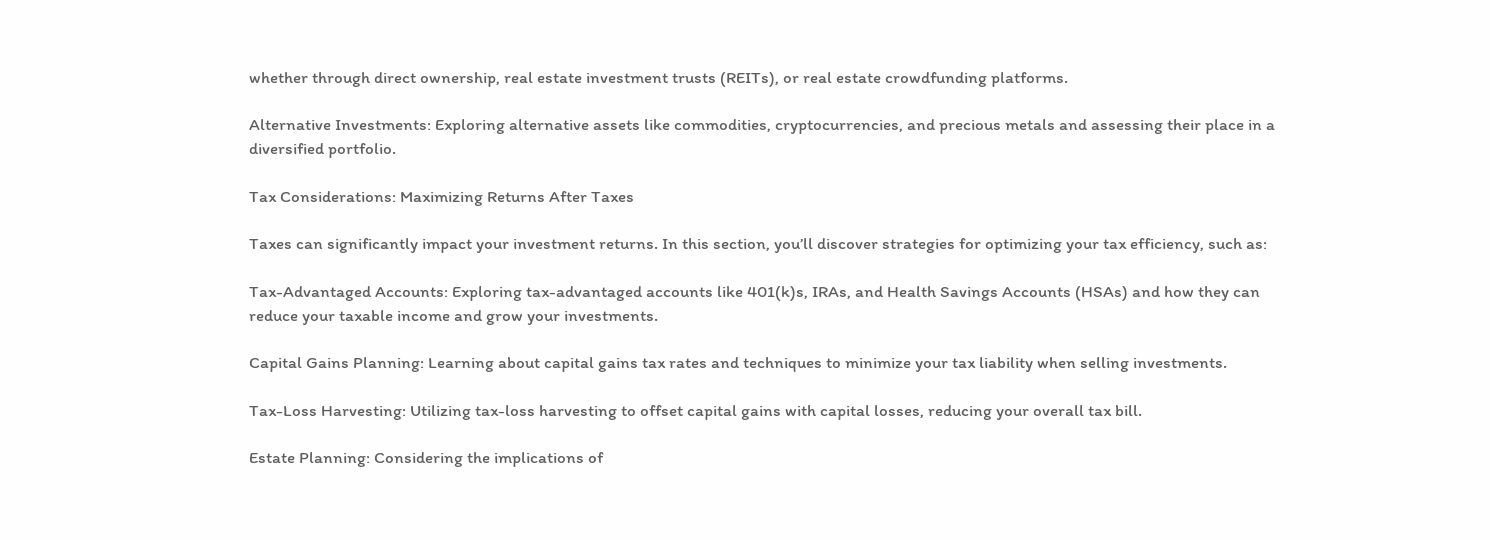whether through direct ownership, real estate investment trusts (REITs), or real estate crowdfunding platforms.

Alternative Investments: Exploring alternative assets like commodities, cryptocurrencies, and precious metals and assessing their place in a diversified portfolio.

Tax Considerations: Maximizing Returns After Taxes

Taxes can significantly impact your investment returns. In this section, you’ll discover strategies for optimizing your tax efficiency, such as:

Tax-Advantaged Accounts: Exploring tax-advantaged accounts like 401(k)s, IRAs, and Health Savings Accounts (HSAs) and how they can reduce your taxable income and grow your investments.

Capital Gains Planning: Learning about capital gains tax rates and techniques to minimize your tax liability when selling investments.

Tax-Loss Harvesting: Utilizing tax-loss harvesting to offset capital gains with capital losses, reducing your overall tax bill.

Estate Planning: Considering the implications of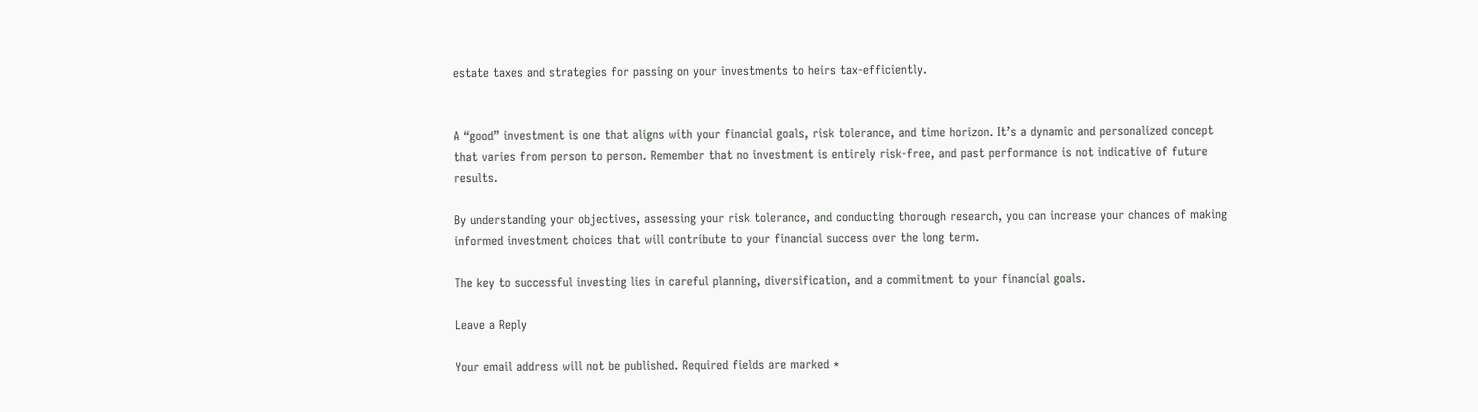estate taxes and strategies for passing on your investments to heirs tax-efficiently.


A “good” investment is one that aligns with your financial goals, risk tolerance, and time horizon. It’s a dynamic and personalized concept that varies from person to person. Remember that no investment is entirely risk-free, and past performance is not indicative of future results.

By understanding your objectives, assessing your risk tolerance, and conducting thorough research, you can increase your chances of making informed investment choices that will contribute to your financial success over the long term.

The key to successful investing lies in careful planning, diversification, and a commitment to your financial goals.

Leave a Reply

Your email address will not be published. Required fields are marked *